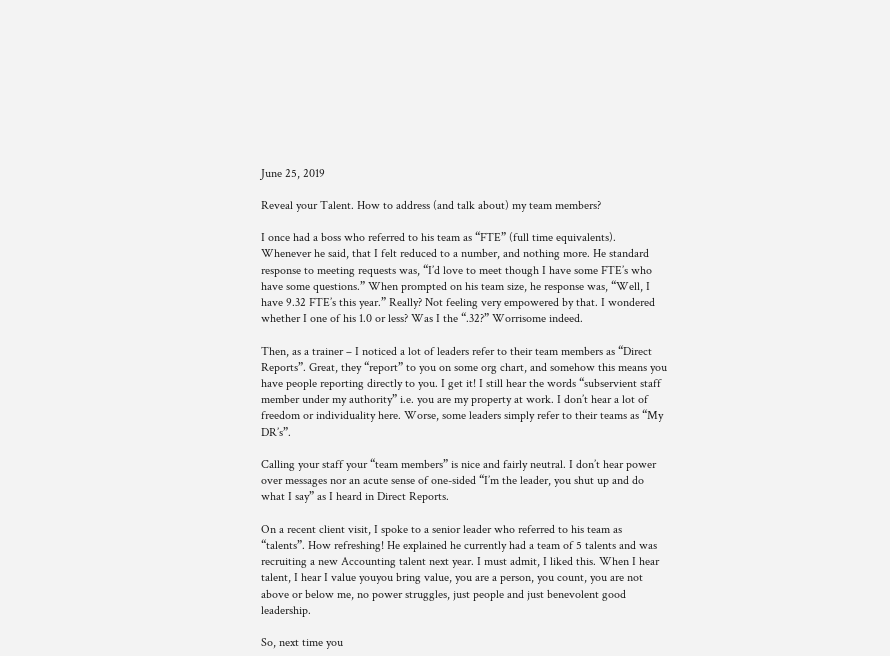June 25, 2019

Reveal your Talent. How to address (and talk about) my team members?

I once had a boss who referred to his team as “FTE” (full time equivalents). Whenever he said, that I felt reduced to a number, and nothing more. He standard response to meeting requests was, “I’d love to meet though I have some FTE’s who have some questions.” When prompted on his team size, he response was, “Well, I have 9.32 FTE’s this year.” Really? Not feeling very empowered by that. I wondered whether I one of his 1.0 or less? Was I the “.32?” Worrisome indeed.

Then, as a trainer – I noticed a lot of leaders refer to their team members as “Direct Reports”. Great, they “report” to you on some org chart, and somehow this means you have people reporting directly to you. I get it! I still hear the words “subservient staff member under my authority” i.e. you are my property at work. I don’t hear a lot of freedom or individuality here. Worse, some leaders simply refer to their teams as “My DR’s”.

Calling your staff your “team members” is nice and fairly neutral. I don’t hear power over messages nor an acute sense of one-sided “I’m the leader, you shut up and do what I say” as I heard in Direct Reports.

On a recent client visit, I spoke to a senior leader who referred to his team as “talents”. How refreshing! He explained he currently had a team of 5 talents and was recruiting a new Accounting talent next year. I must admit, I liked this. When I hear talent, I hear I value youyou bring value, you are a person, you count, you are not above or below me, no power struggles, just people and just benevolent good leadership.

So, next time you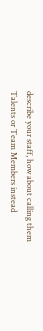describe your staff, how about calling them Talents or Team Members instead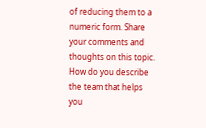of reducing them to a numeric form. Share your comments and thoughts on this topic. How do you describe the team that helps you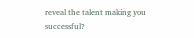reveal the talent making you successful?